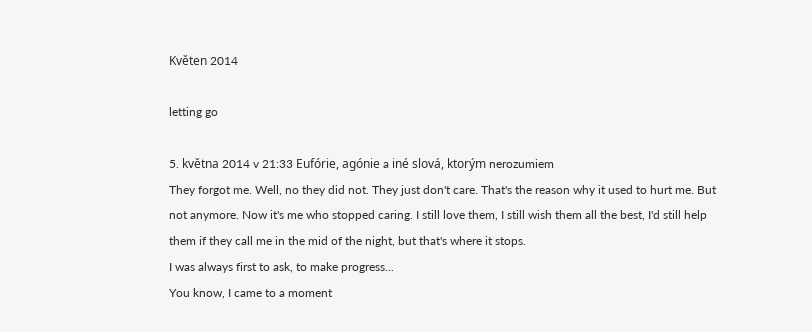Květen 2014

letting go

5. května 2014 v 21:33 Eufórie, agónie a iné slová, ktorým nerozumiem
They forgot me. Well, no they did not. They just don't care. That's the reason why it used to hurt me. But not anymore. Now it's me who stopped caring. I still love them, I still wish them all the best, I'd still help them if they call me in the mid of the night, but that's where it stops.
I was always first to ask, to make progress...
You know, I came to a moment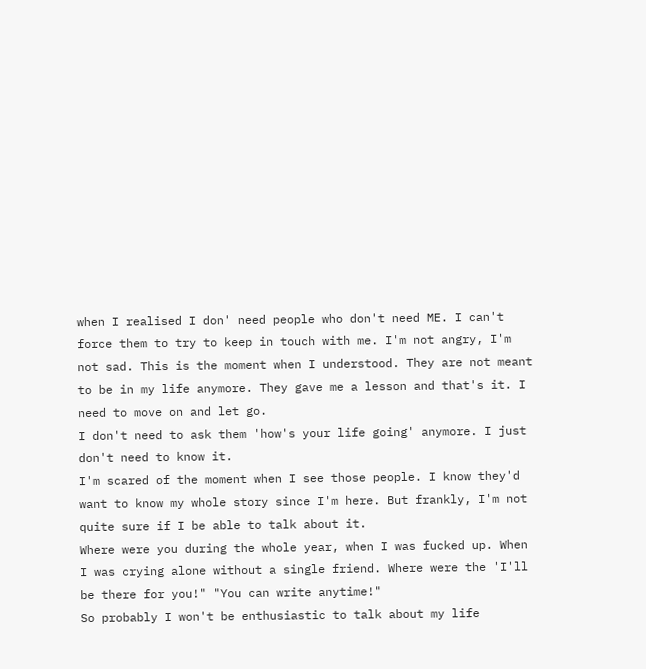when I realised I don' need people who don't need ME. I can't force them to try to keep in touch with me. I'm not angry, I'm not sad. This is the moment when I understood. They are not meant to be in my life anymore. They gave me a lesson and that's it. I need to move on and let go.
I don't need to ask them 'how's your life going' anymore. I just don't need to know it.
I'm scared of the moment when I see those people. I know they'd want to know my whole story since I'm here. But frankly, I'm not quite sure if I be able to talk about it.
Where were you during the whole year, when I was fucked up. When I was crying alone without a single friend. Where were the 'I'll be there for you!" "You can write anytime!"
So probably I won't be enthusiastic to talk about my life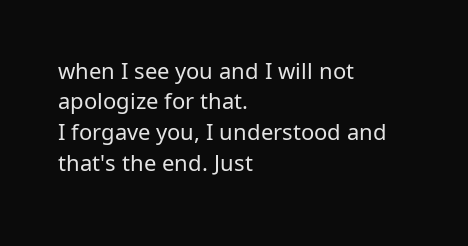when I see you and I will not apologize for that.
I forgave you, I understood and that's the end. Just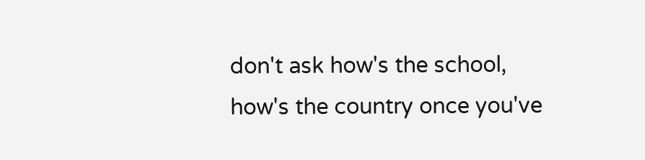don't ask how's the school, how's the country once you've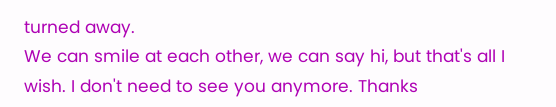turned away.
We can smile at each other, we can say hi, but that's all I wish. I don't need to see you anymore. Thanks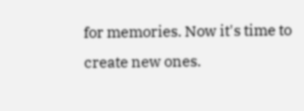for memories. Now it's time to create new ones.